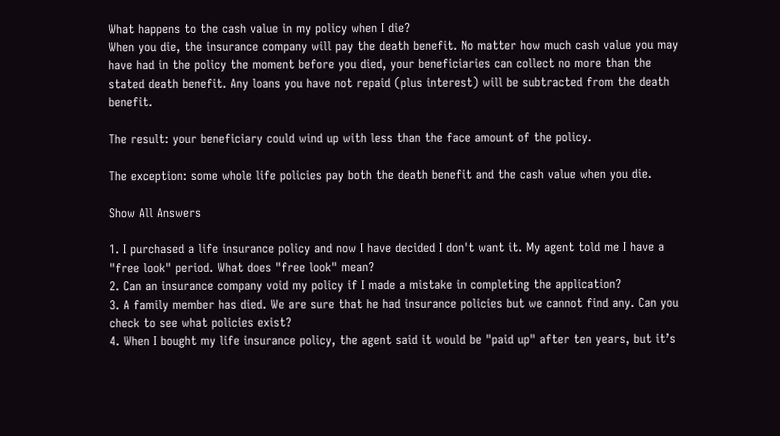What happens to the cash value in my policy when I die?
When you die, the insurance company will pay the death benefit. No matter how much cash value you may have had in the policy the moment before you died, your beneficiaries can collect no more than the stated death benefit. Any loans you have not repaid (plus interest) will be subtracted from the death benefit.

The result: your beneficiary could wind up with less than the face amount of the policy.

The exception: some whole life policies pay both the death benefit and the cash value when you die.

Show All Answers

1. I purchased a life insurance policy and now I have decided I don't want it. My agent told me I have a "free look" period. What does "free look" mean?
2. Can an insurance company void my policy if I made a mistake in completing the application?
3. A family member has died. We are sure that he had insurance policies but we cannot find any. Can you check to see what policies exist?
4. When I bought my life insurance policy, the agent said it would be "paid up" after ten years, but it’s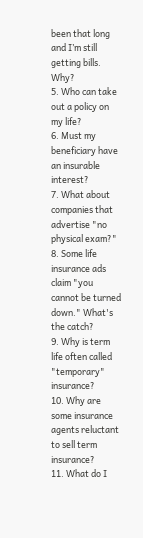been that long and I’m still getting bills. Why?
5. Who can take out a policy on my life?
6. Must my beneficiary have an insurable interest?
7. What about companies that advertise "no physical exam?"
8. Some life insurance ads claim "you cannot be turned down." What's the catch?
9. Why is term life often called "temporary" insurance?
10. Why are some insurance agents reluctant to sell term insurance?
11. What do I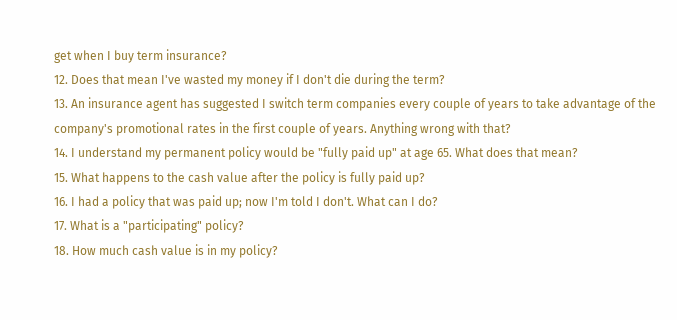get when I buy term insurance?
12. Does that mean I've wasted my money if I don't die during the term?
13. An insurance agent has suggested I switch term companies every couple of years to take advantage of the company's promotional rates in the first couple of years. Anything wrong with that?
14. I understand my permanent policy would be "fully paid up" at age 65. What does that mean?
15. What happens to the cash value after the policy is fully paid up?
16. I had a policy that was paid up; now I'm told I don't. What can I do?
17. What is a "participating" policy?
18. How much cash value is in my policy?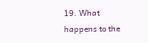19. What happens to the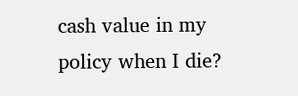cash value in my policy when I die?